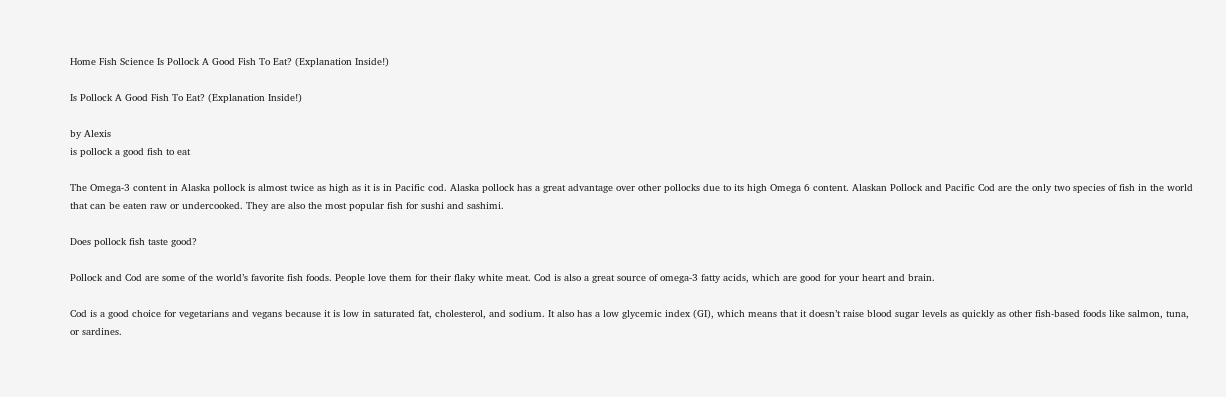Home Fish Science Is Pollock A Good Fish To Eat? (Explanation Inside!)

Is Pollock A Good Fish To Eat? (Explanation Inside!)

by Alexis
is pollock a good fish to eat

The Omega-3 content in Alaska pollock is almost twice as high as it is in Pacific cod. Alaska pollock has a great advantage over other pollocks due to its high Omega 6 content. Alaskan Pollock and Pacific Cod are the only two species of fish in the world that can be eaten raw or undercooked. They are also the most popular fish for sushi and sashimi.

Does pollock fish taste good?

Pollock and Cod are some of the world’s favorite fish foods. People love them for their flaky white meat. Cod is also a great source of omega-3 fatty acids, which are good for your heart and brain.

Cod is a good choice for vegetarians and vegans because it is low in saturated fat, cholesterol, and sodium. It also has a low glycemic index (GI), which means that it doesn’t raise blood sugar levels as quickly as other fish-based foods like salmon, tuna, or sardines.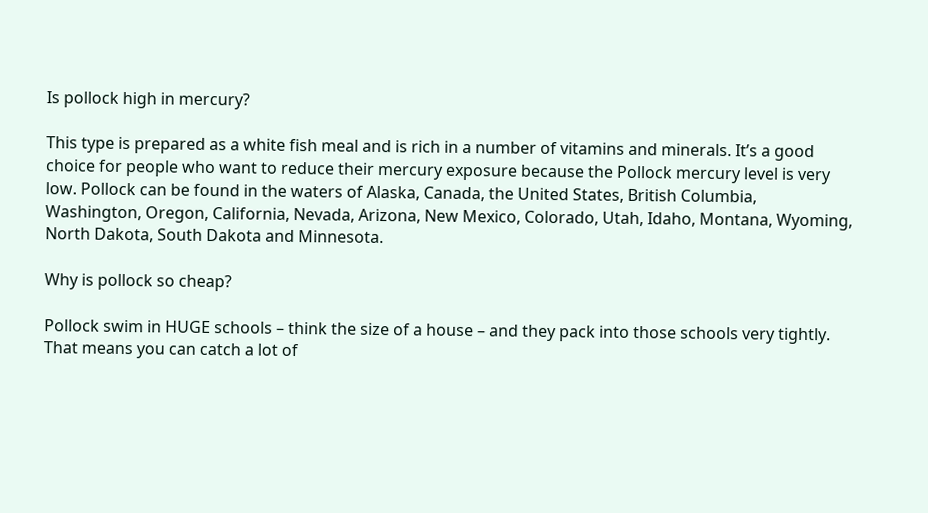Is pollock high in mercury?

This type is prepared as a white fish meal and is rich in a number of vitamins and minerals. It’s a good choice for people who want to reduce their mercury exposure because the Pollock mercury level is very low. Pollock can be found in the waters of Alaska, Canada, the United States, British Columbia, Washington, Oregon, California, Nevada, Arizona, New Mexico, Colorado, Utah, Idaho, Montana, Wyoming, North Dakota, South Dakota and Minnesota.

Why is pollock so cheap?

Pollock swim in HUGE schools – think the size of a house – and they pack into those schools very tightly. That means you can catch a lot of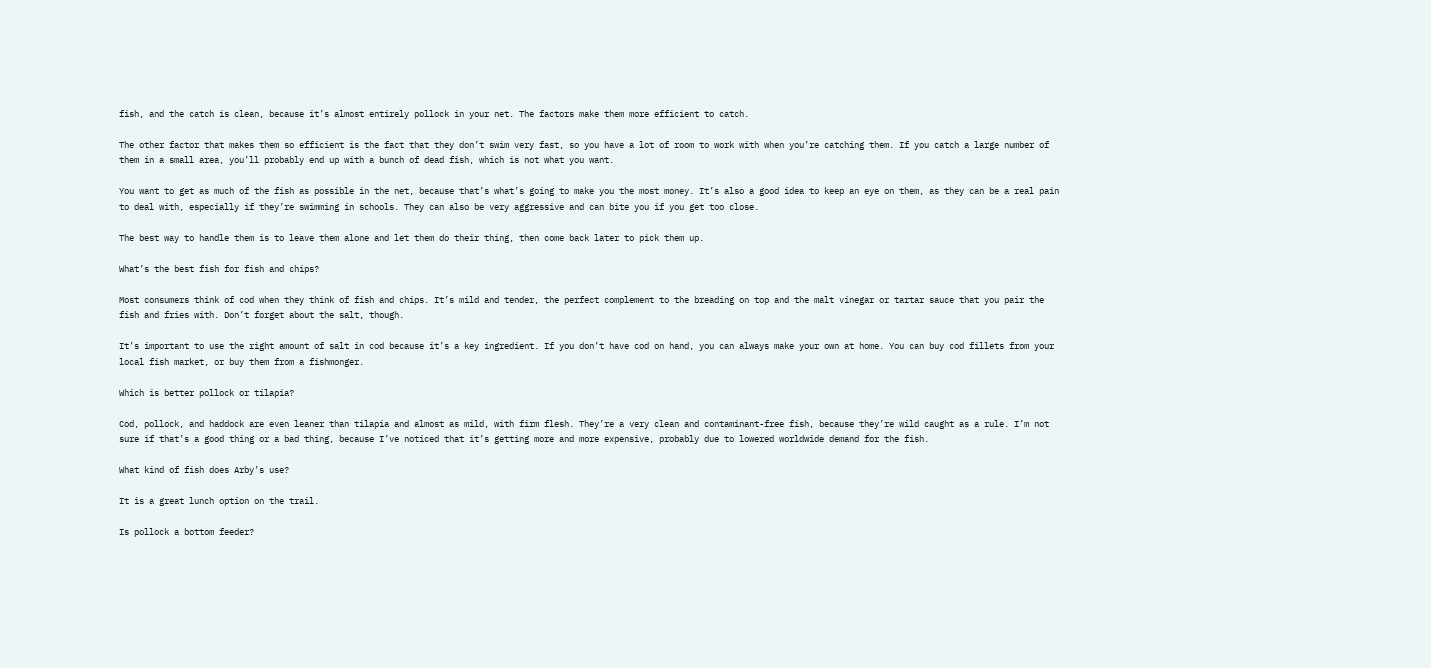fish, and the catch is clean, because it’s almost entirely pollock in your net. The factors make them more efficient to catch.

The other factor that makes them so efficient is the fact that they don’t swim very fast, so you have a lot of room to work with when you’re catching them. If you catch a large number of them in a small area, you’ll probably end up with a bunch of dead fish, which is not what you want.

You want to get as much of the fish as possible in the net, because that’s what’s going to make you the most money. It’s also a good idea to keep an eye on them, as they can be a real pain to deal with, especially if they’re swimming in schools. They can also be very aggressive and can bite you if you get too close.

The best way to handle them is to leave them alone and let them do their thing, then come back later to pick them up.

What’s the best fish for fish and chips?

Most consumers think of cod when they think of fish and chips. It’s mild and tender, the perfect complement to the breading on top and the malt vinegar or tartar sauce that you pair the fish and fries with. Don’t forget about the salt, though.

It’s important to use the right amount of salt in cod because it’s a key ingredient. If you don’t have cod on hand, you can always make your own at home. You can buy cod fillets from your local fish market, or buy them from a fishmonger.

Which is better pollock or tilapia?

Cod, pollock, and haddock are even leaner than tilapia and almost as mild, with firm flesh. They’re a very clean and contaminant-free fish, because they’re wild caught as a rule. I’m not sure if that’s a good thing or a bad thing, because I’ve noticed that it’s getting more and more expensive, probably due to lowered worldwide demand for the fish.

What kind of fish does Arby’s use?

It is a great lunch option on the trail.

Is pollock a bottom feeder?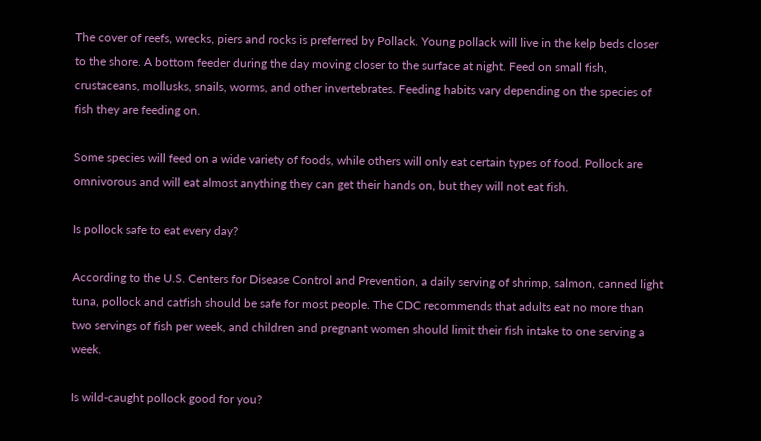The cover of reefs, wrecks, piers and rocks is preferred by Pollack. Young pollack will live in the kelp beds closer to the shore. A bottom feeder during the day moving closer to the surface at night. Feed on small fish, crustaceans, mollusks, snails, worms, and other invertebrates. Feeding habits vary depending on the species of fish they are feeding on.

Some species will feed on a wide variety of foods, while others will only eat certain types of food. Pollock are omnivorous and will eat almost anything they can get their hands on, but they will not eat fish.

Is pollock safe to eat every day?

According to the U.S. Centers for Disease Control and Prevention, a daily serving of shrimp, salmon, canned light tuna, pollock and catfish should be safe for most people. The CDC recommends that adults eat no more than two servings of fish per week, and children and pregnant women should limit their fish intake to one serving a week.

Is wild-caught pollock good for you?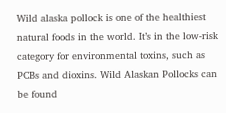Wild alaska pollock is one of the healthiest natural foods in the world. It’s in the low-risk category for environmental toxins, such as PCBs and dioxins. Wild Alaskan Pollocks can be found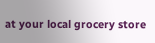at your local grocery store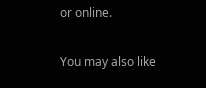or online.

You may also like